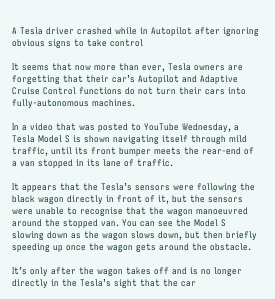A Tesla driver crashed while in Autopilot after ignoring obvious signs to take control

It seems that now more than ever, Tesla owners are forgetting that their car’s Autopilot and Adaptive Cruise Control functions do not turn their cars into fully-autonomous machines.

In a video that was posted to YouTube Wednesday, a Tesla Model S is shown navigating itself through mild traffic, until its front bumper meets the rear-end of a van stopped in its lane of traffic.

It appears that the Tesla’s sensors were following the black wagon directly in front of it, but the sensors were unable to recognise that the wagon manoeuvred around the stopped van. You can see the Model S slowing down as the wagon slows down, but then briefly speeding up once the wagon gets around the obstacle.

It’s only after the wagon takes off and is no longer directly in the Tesla’s sight that the car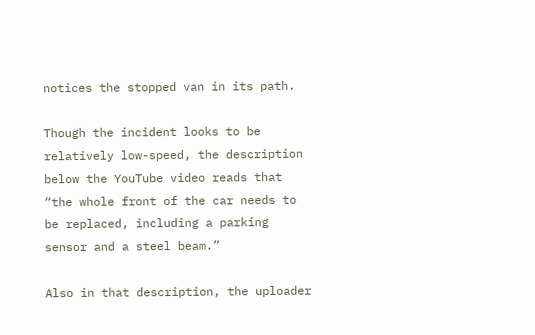notices the stopped van in its path.

Though the incident looks to be relatively low-speed, the description below the YouTube video reads that “the whole front of the car needs to be replaced, including a parking sensor and a steel beam.”

Also in that description, the uploader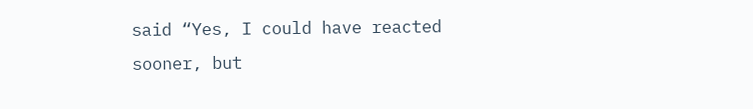said “Yes, I could have reacted sooner, but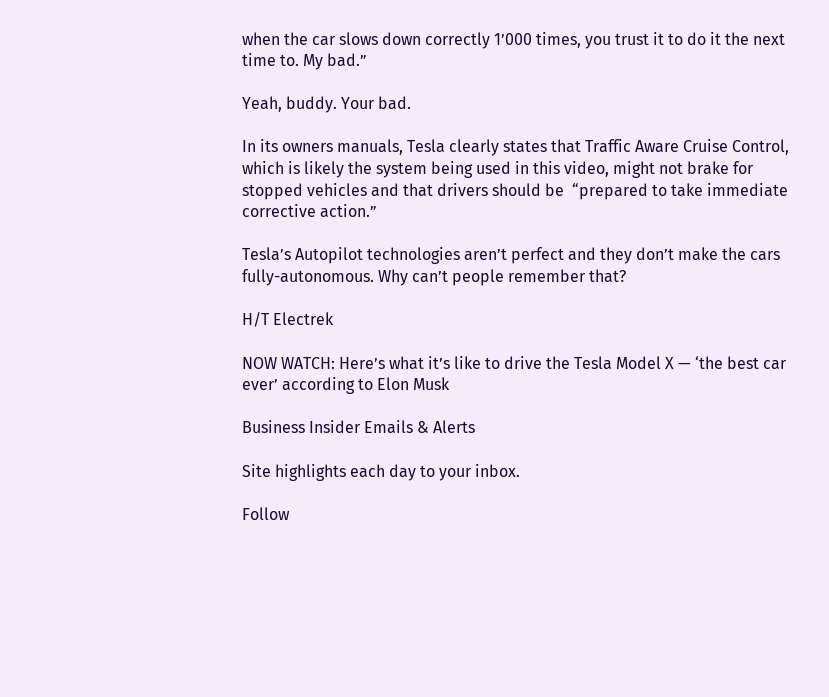when the car slows down correctly 1’000 times, you trust it to do it the next time to. My bad.”

Yeah, buddy. Your bad.

In its owners manuals, Tesla clearly states that Traffic Aware Cruise Control, which is likely the system being used in this video, might not brake for stopped vehicles and that drivers should be  “prepared to take immediate corrective action.”

Tesla’s Autopilot technologies aren’t perfect and they don’t make the cars fully-autonomous. Why can’t people remember that?

H/T Electrek

NOW WATCH: Here’s what it’s like to drive the Tesla Model X — ‘the best car ever’ according to Elon Musk

Business Insider Emails & Alerts

Site highlights each day to your inbox.

Follow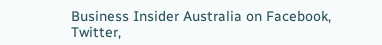Business Insider Australia on Facebook, Twitter,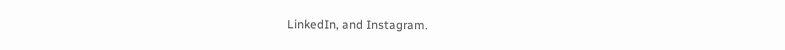LinkedIn, and Instagram.